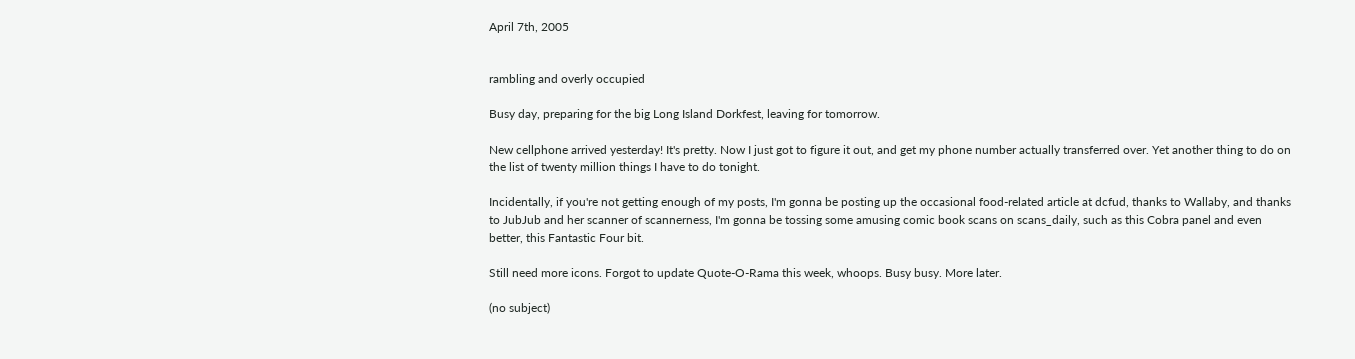April 7th, 2005


rambling and overly occupied

Busy day, preparing for the big Long Island Dorkfest, leaving for tomorrow.

New cellphone arrived yesterday! It's pretty. Now I just got to figure it out, and get my phone number actually transferred over. Yet another thing to do on the list of twenty million things I have to do tonight.

Incidentally, if you're not getting enough of my posts, I'm gonna be posting up the occasional food-related article at dcfud, thanks to Wallaby, and thanks to JubJub and her scanner of scannerness, I'm gonna be tossing some amusing comic book scans on scans_daily, such as this Cobra panel and even better, this Fantastic Four bit.

Still need more icons. Forgot to update Quote-O-Rama this week, whoops. Busy busy. More later.

(no subject)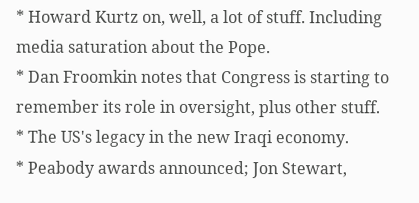* Howard Kurtz on, well, a lot of stuff. Including media saturation about the Pope.
* Dan Froomkin notes that Congress is starting to remember its role in oversight, plus other stuff.
* The US's legacy in the new Iraqi economy.
* Peabody awards announced; Jon Stewart,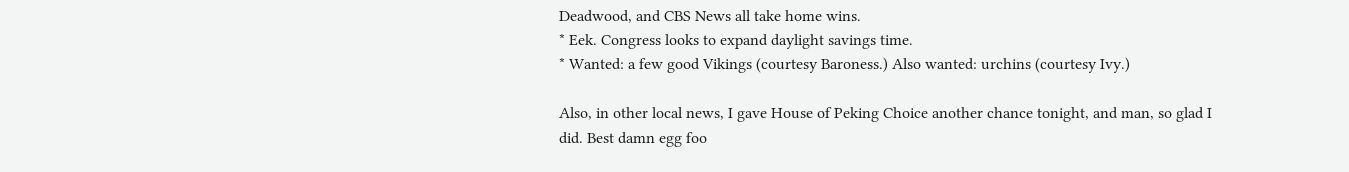Deadwood, and CBS News all take home wins.
* Eek. Congress looks to expand daylight savings time.
* Wanted: a few good Vikings (courtesy Baroness.) Also wanted: urchins (courtesy Ivy.)

Also, in other local news, I gave House of Peking Choice another chance tonight, and man, so glad I did. Best damn egg foo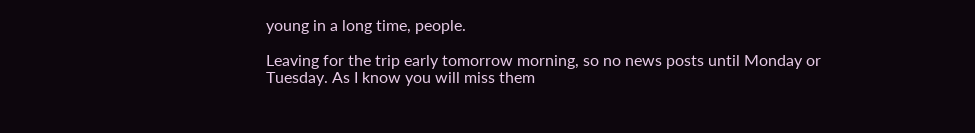young in a long time, people.

Leaving for the trip early tomorrow morning, so no news posts until Monday or Tuesday. As I know you will miss them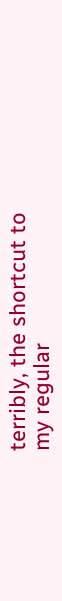terribly, the shortcut to my regular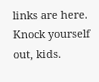links are here. Knock yourself out, kids.